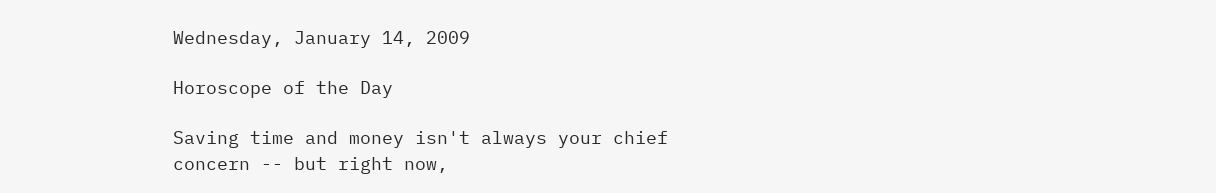Wednesday, January 14, 2009

Horoscope of the Day

Saving time and money isn't always your chief concern -- but right now,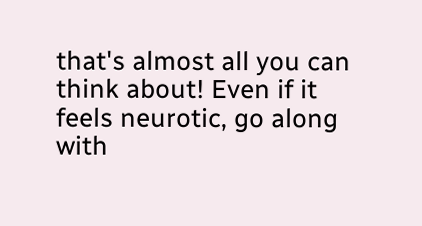that's almost all you can think about! Even if it feels neurotic, go along with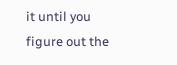it until you figure out the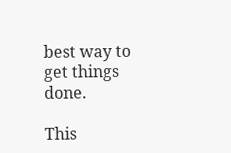best way to get things done.

This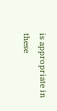is appropriate in these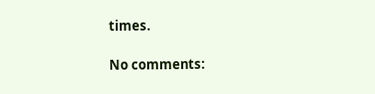times.

No comments: